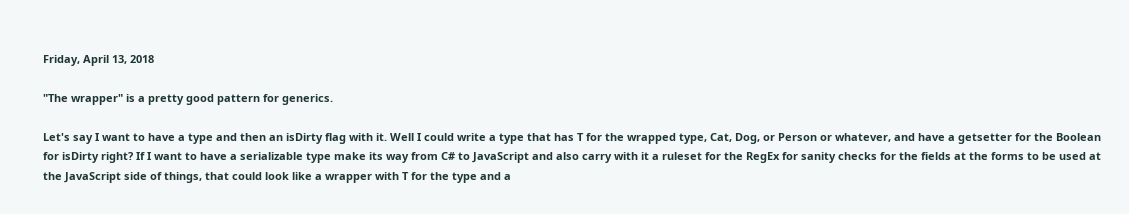Friday, April 13, 2018

"The wrapper" is a pretty good pattern for generics.

Let's say I want to have a type and then an isDirty flag with it. Well I could write a type that has T for the wrapped type, Cat, Dog, or Person or whatever, and have a getsetter for the Boolean for isDirty right? If I want to have a serializable type make its way from C# to JavaScript and also carry with it a ruleset for the RegEx for sanity checks for the fields at the forms to be used at the JavaScript side of things, that could look like a wrapper with T for the type and a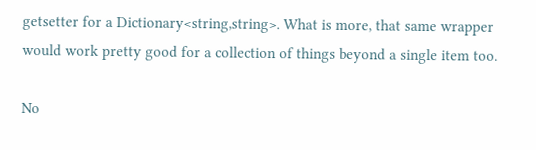getsetter for a Dictionary<string,string>. What is more, that same wrapper would work pretty good for a collection of things beyond a single item too.

No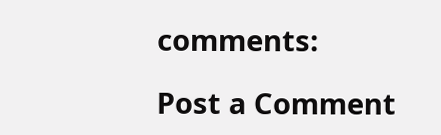comments:

Post a Comment